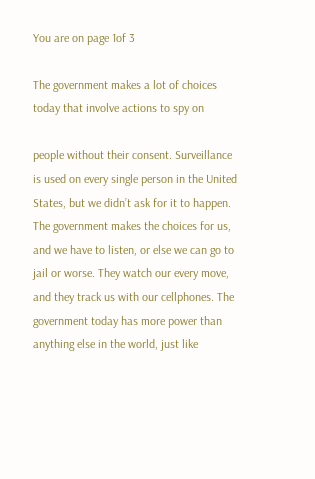You are on page 1of 3

The government makes a lot of choices today that involve actions to spy on

people without their consent. Surveillance is used on every single person in the United
States, but we didn’t ask for it to happen. The government makes the choices for us,
and we have to listen, or else we can go to jail or worse. They watch our every move,
and they track us with our cellphones. The government today has more power than
anything else in the world, just like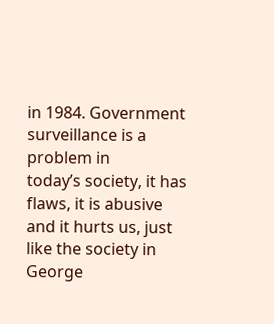in 1984. Government surveillance is a problem in
today’s society, it has flaws, it is abusive and it hurts us, just like the society in George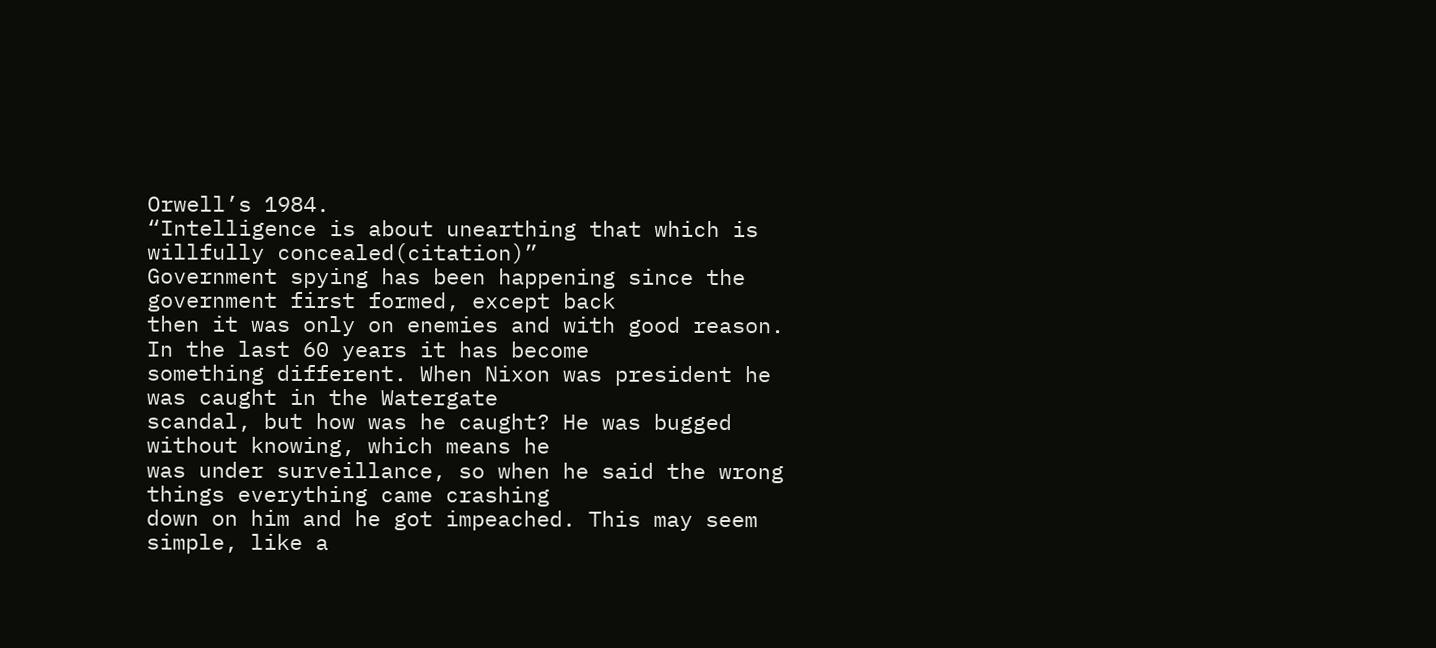Orwell’s 1984.
“Intelligence is about unearthing that which is willfully concealed(citation)”
Government spying has been happening since the government first formed, except back
then it was only on enemies and with good reason. In the last 60 years it has become
something different. When Nixon was president he was caught in the Watergate
scandal, but how was he caught? He was bugged without knowing, which means he
was under surveillance, so when he said the wrong things everything came crashing
down on him and he got impeached. This may seem simple, like a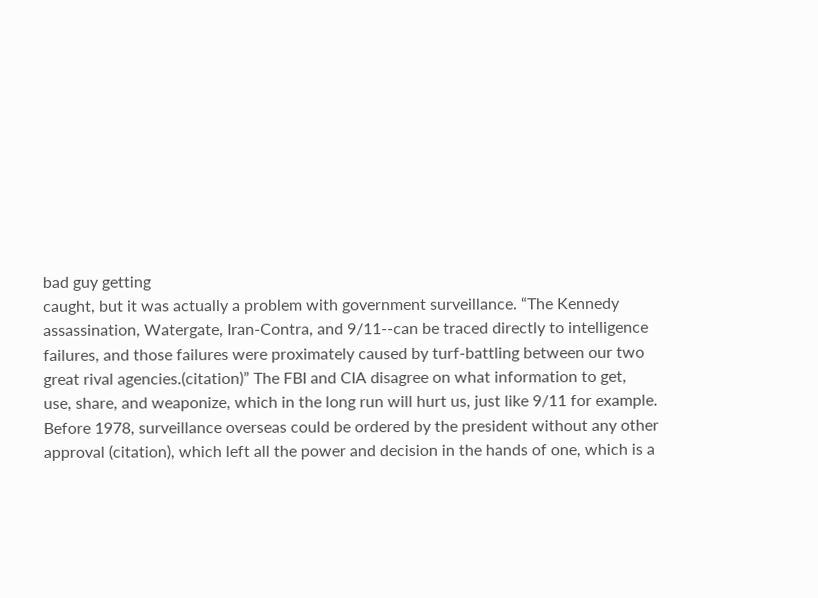bad guy getting
caught, but it was actually a problem with government surveillance. “The Kennedy
assassination, Watergate, Iran-Contra, and 9/11--can be traced directly to intelligence
failures, and those failures were proximately caused by turf-battling between our two
great rival agencies.(citation)” The FBI and CIA disagree on what information to get,
use, share, and weaponize, which in the long run will hurt us, just like 9/11 for example.
Before 1978, surveillance overseas could be ordered by the president without any other
approval (citation), which left all the power and decision in the hands of one, which is a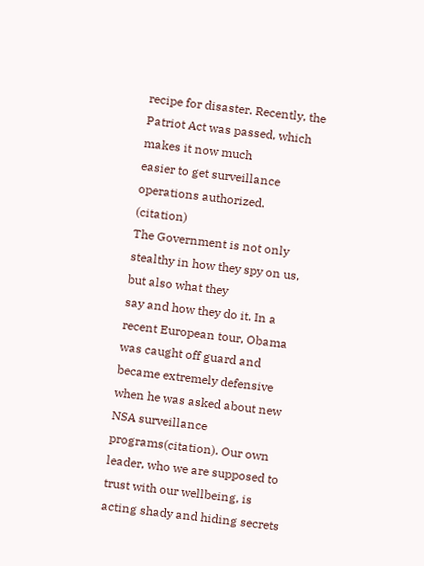recipe for disaster. Recently, the Patriot Act was passed, which makes it now much
easier to get surveillance operations authorized. (citation)
The Government is not only stealthy in how they spy on us, but also what they
say and how they do it. In a recent European tour, Obama was caught off guard and
became extremely defensive when he was asked about new NSA surveillance
programs(citation). Our own leader, who we are supposed to trust with our wellbeing, is
acting shady and hiding secrets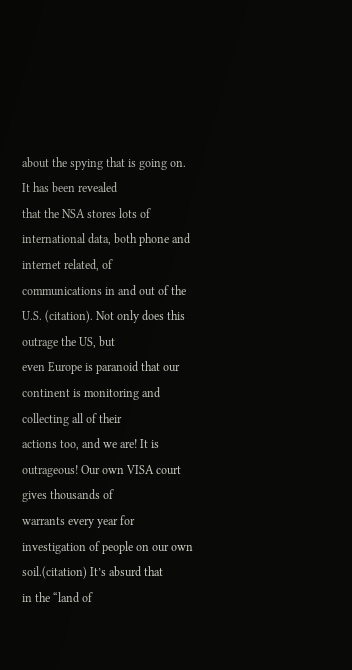about the spying that is going on. It has been revealed
that the NSA stores lots of international data, both phone and internet related, of
communications in and out of the U.S. (citation). Not only does this outrage the US, but
even Europe is paranoid that our continent is monitoring and collecting all of their
actions too, and we are! It is outrageous! Our own VISA court gives thousands of
warrants every year for investigation of people on our own soil.(citation) It’s absurd that
in the “land of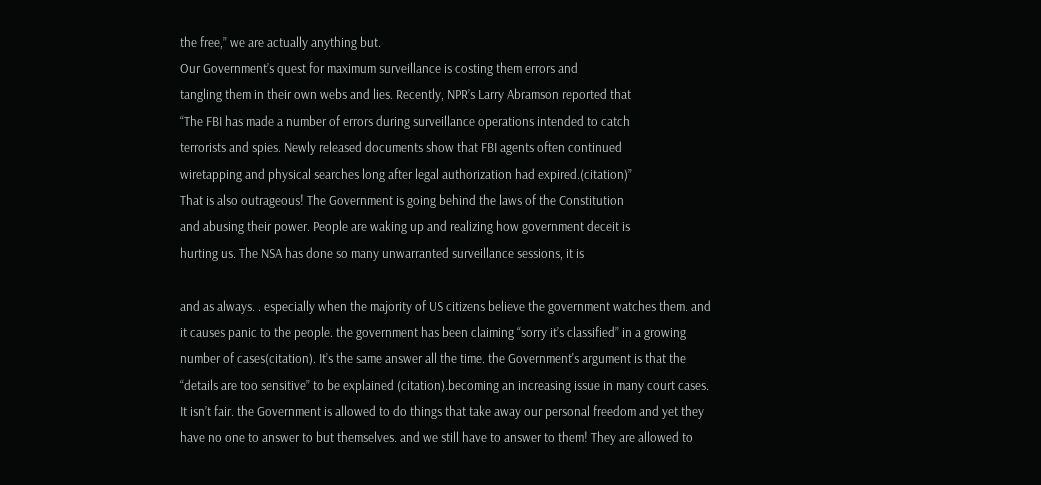the free,” we are actually anything but.
Our Government’s quest for maximum surveillance is costing them errors and
tangling them in their own webs and lies. Recently, NPR’s Larry Abramson reported that
“The FBI has made a number of errors during surveillance operations intended to catch
terrorists and spies. Newly released documents show that FBI agents often continued
wiretapping and physical searches long after legal authorization had expired.(citation)”
That is also outrageous! The Government is going behind the laws of the Constitution
and abusing their power. People are waking up and realizing how government deceit is
hurting us. The NSA has done so many unwarranted surveillance sessions, it is

and as always. . especially when the majority of US citizens believe the government watches them. and it causes panic to the people. the government has been claiming “sorry it’s classified” in a growing number of cases(citation). It’s the same answer all the time. the Government's argument is that the “details are too sensitive” to be explained (citation).becoming an increasing issue in many court cases. It isn’t fair. the Government is allowed to do things that take away our personal freedom and yet they have no one to answer to but themselves. and we still have to answer to them! They are allowed to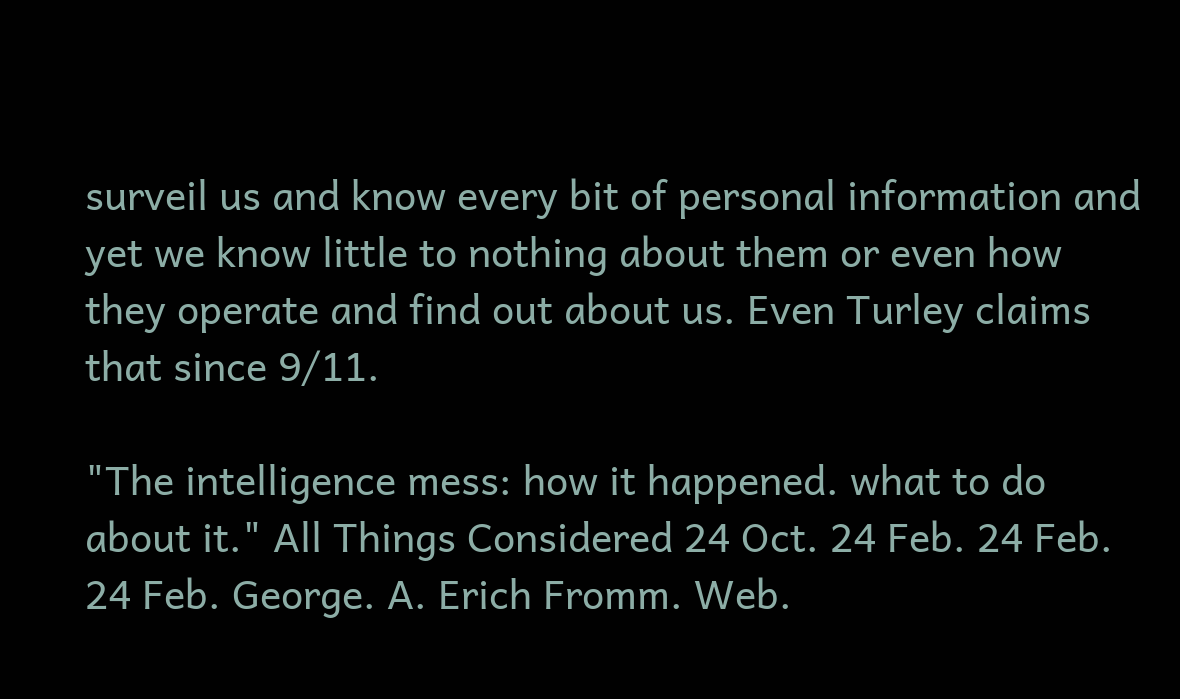surveil us and know every bit of personal information and yet we know little to nothing about them or even how they operate and find out about us. Even Turley claims that since 9/11.

"The intelligence mess: how it happened. what to do about it." All Things Considered 24 Oct. 24 Feb. 24 Feb. 24 Feb. George. A. Erich Fromm. Web.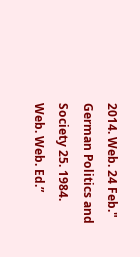2014. Web. 24 Feb." German Politics and Society 25. 1984. Web. Web. Ed.”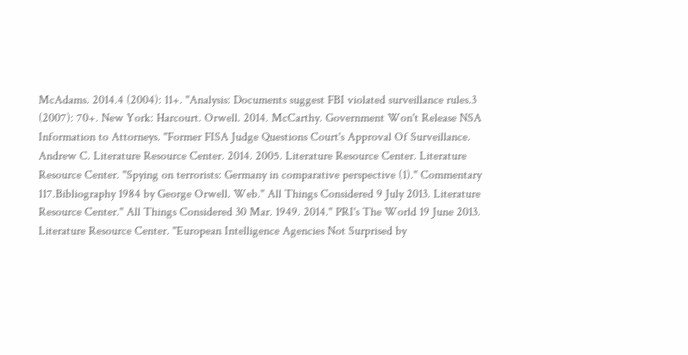McAdams. 2014.4 (2004): 11+. "Analysis: Documents suggest FBI violated surveillance rules.3 (2007): 70+. New York: Harcourt. Orwell. 2014. McCarthy. Government Won't Release NSA Information to Attorneys. "Former FISA Judge Questions Court's Approval Of Surveillance. Andrew C. Literature Resource Center. 2014. 2005. Literature Resource Center. Literature Resource Center. "Spying on terrorists: Germany in comparative perspective (1)." Commentary 117.Bibliography 1984 by George Orwell. Web." All Things Considered 9 July 2013. Literature Resource Center." All Things Considered 30 Mar. 1949. 2014." PRI's The World 19 June 2013. Literature Resource Center. "European Intelligence Agencies Not Surprised by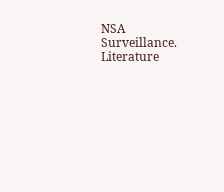NSA Surveillance. Literature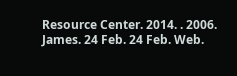Resource Center. 2014. . 2006. James. 24 Feb. 24 Feb. Web.